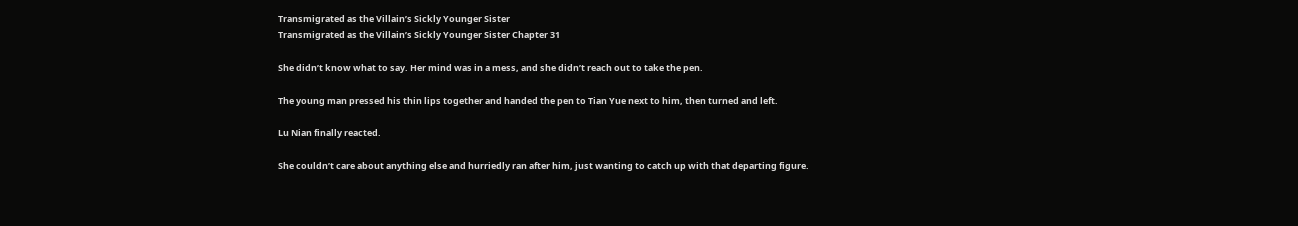Transmigrated as the Villain’s Sickly Younger Sister
Transmigrated as the Villain’s Sickly Younger Sister Chapter 31

She didn’t know what to say. Her mind was in a mess, and she didn’t reach out to take the pen.

The young man pressed his thin lips together and handed the pen to Tian Yue next to him, then turned and left.

Lu Nian finally reacted.

She couldn’t care about anything else and hurriedly ran after him, just wanting to catch up with that departing figure.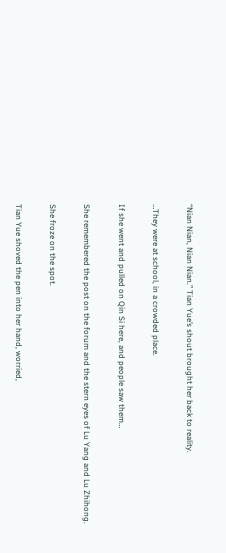“Nian Nian, Nian Nian.” Tian Yue’s shout brought her back to reality.

…They were at school, in a crowded place.

If she went and pulled on Qin Si here, and people saw them…

She remembered the post on the forum and the stern eyes of Lu Yang and Lu Zhihong.

She froze on the spot.

Tian Yue shoved the pen into her hand, worried,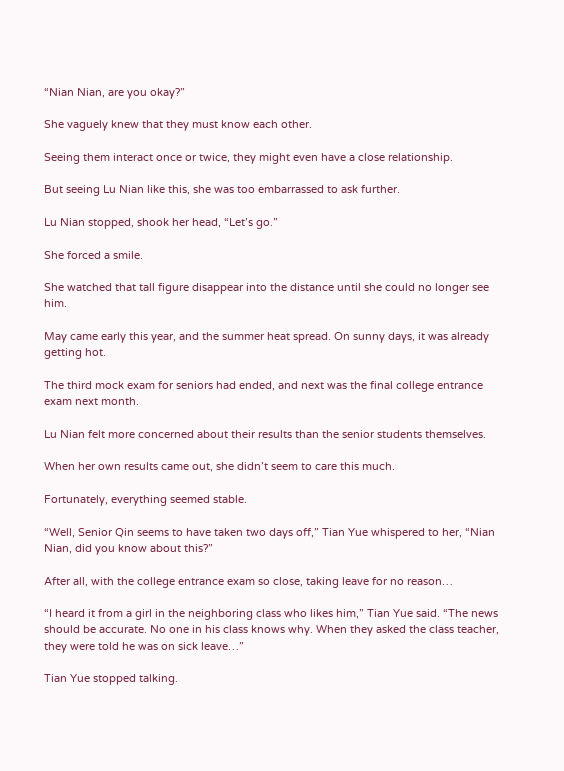“Nian Nian, are you okay?”

She vaguely knew that they must know each other.

Seeing them interact once or twice, they might even have a close relationship.

But seeing Lu Nian like this, she was too embarrassed to ask further.

Lu Nian stopped, shook her head, “Let’s go.”

She forced a smile.

She watched that tall figure disappear into the distance until she could no longer see him.

May came early this year, and the summer heat spread. On sunny days, it was already getting hot.

The third mock exam for seniors had ended, and next was the final college entrance exam next month.

Lu Nian felt more concerned about their results than the senior students themselves.

When her own results came out, she didn’t seem to care this much.

Fortunately, everything seemed stable.

“Well, Senior Qin seems to have taken two days off,” Tian Yue whispered to her, “Nian Nian, did you know about this?”

After all, with the college entrance exam so close, taking leave for no reason…

“I heard it from a girl in the neighboring class who likes him,” Tian Yue said. “The news should be accurate. No one in his class knows why. When they asked the class teacher, they were told he was on sick leave…”

Tian Yue stopped talking.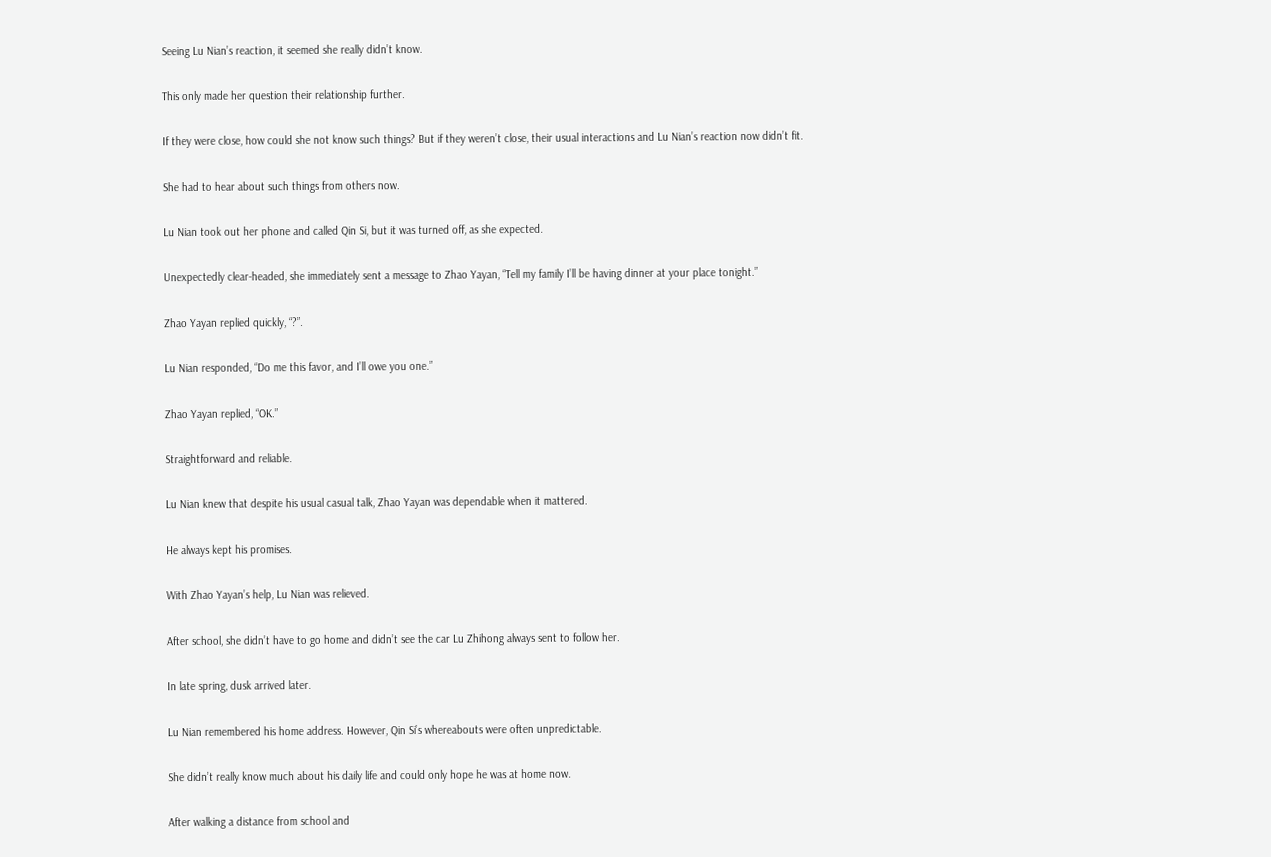Seeing Lu Nian’s reaction, it seemed she really didn’t know.

This only made her question their relationship further.

If they were close, how could she not know such things? But if they weren’t close, their usual interactions and Lu Nian’s reaction now didn’t fit.

She had to hear about such things from others now.

Lu Nian took out her phone and called Qin Si, but it was turned off, as she expected.

Unexpectedly clear-headed, she immediately sent a message to Zhao Yayan, “Tell my family I’ll be having dinner at your place tonight.”

Zhao Yayan replied quickly, “?”.

Lu Nian responded, “Do me this favor, and I’ll owe you one.”

Zhao Yayan replied, “OK.”

Straightforward and reliable.

Lu Nian knew that despite his usual casual talk, Zhao Yayan was dependable when it mattered.

He always kept his promises.

With Zhao Yayan’s help, Lu Nian was relieved.

After school, she didn’t have to go home and didn’t see the car Lu Zhihong always sent to follow her.

In late spring, dusk arrived later.

Lu Nian remembered his home address. However, Qin Si’s whereabouts were often unpredictable.

She didn’t really know much about his daily life and could only hope he was at home now.

After walking a distance from school and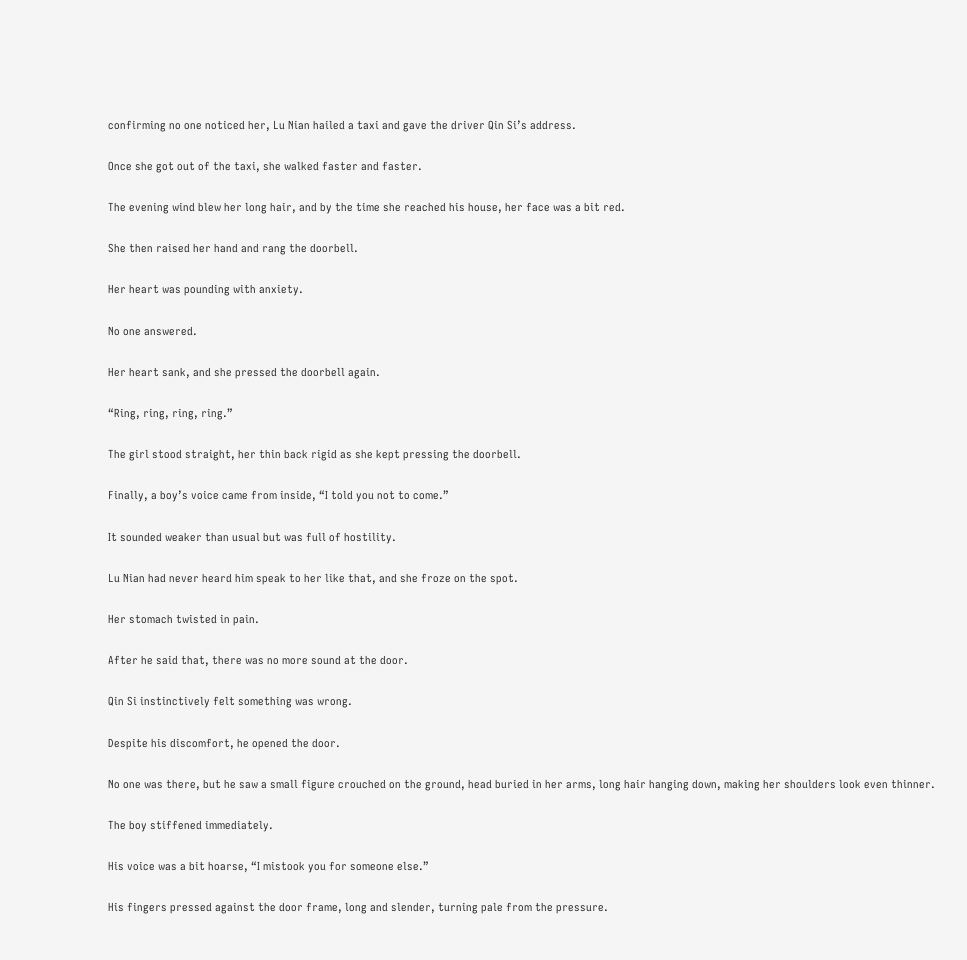confirming no one noticed her, Lu Nian hailed a taxi and gave the driver Qin Si’s address.

Once she got out of the taxi, she walked faster and faster.

The evening wind blew her long hair, and by the time she reached his house, her face was a bit red.

She then raised her hand and rang the doorbell.

Her heart was pounding with anxiety.

No one answered.

Her heart sank, and she pressed the doorbell again.

“Ring, ring, ring, ring.”

The girl stood straight, her thin back rigid as she kept pressing the doorbell.

Finally, a boy’s voice came from inside, “I told you not to come.”

It sounded weaker than usual but was full of hostility.

Lu Nian had never heard him speak to her like that, and she froze on the spot.

Her stomach twisted in pain.

After he said that, there was no more sound at the door.

Qin Si instinctively felt something was wrong.

Despite his discomfort, he opened the door.

No one was there, but he saw a small figure crouched on the ground, head buried in her arms, long hair hanging down, making her shoulders look even thinner.

The boy stiffened immediately.

His voice was a bit hoarse, “I mistook you for someone else.”

His fingers pressed against the door frame, long and slender, turning pale from the pressure.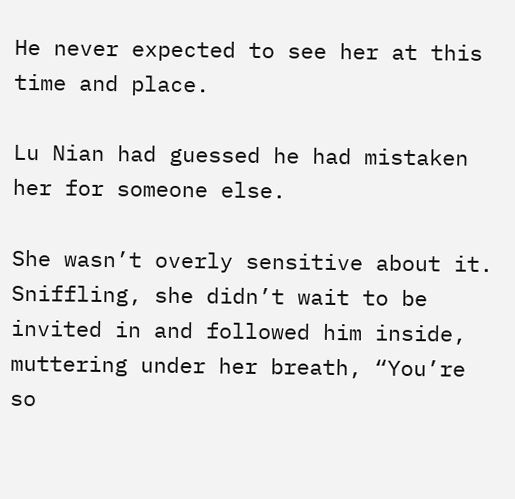He never expected to see her at this time and place.

Lu Nian had guessed he had mistaken her for someone else.

She wasn’t overly sensitive about it. Sniffling, she didn’t wait to be invited in and followed him inside, muttering under her breath, “You’re so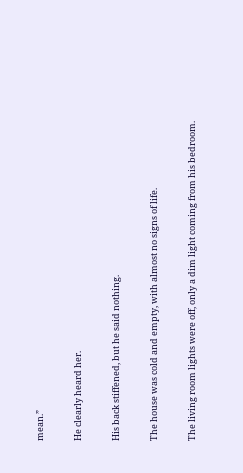mean.”

He clearly heard her.

His back stiffened, but he said nothing.

The house was cold and empty, with almost no signs of life.

The living room lights were off, only a dim light coming from his bedroom.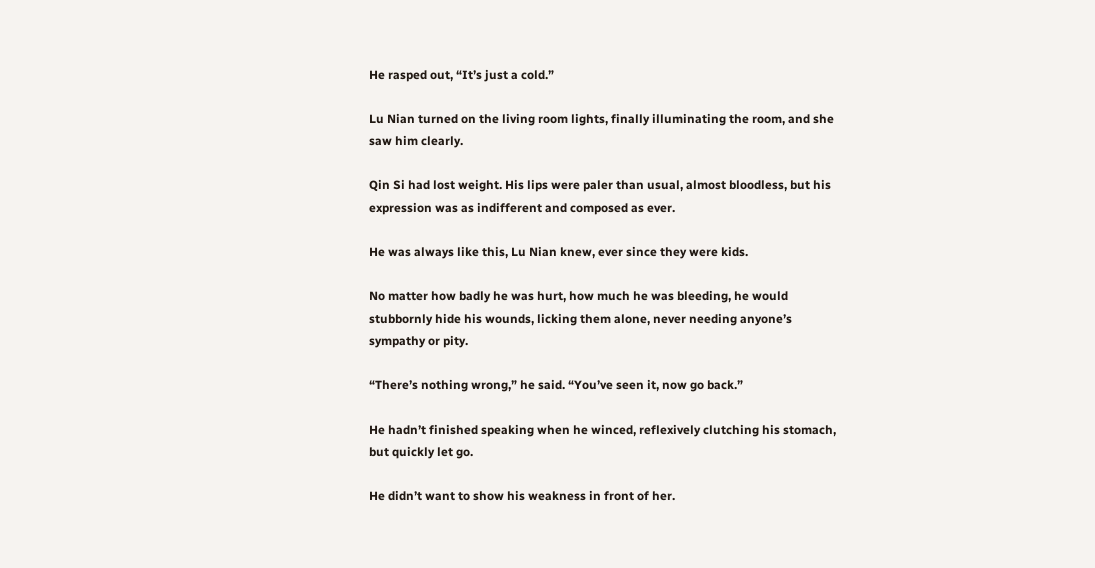He rasped out, “It’s just a cold.”

Lu Nian turned on the living room lights, finally illuminating the room, and she saw him clearly.

Qin Si had lost weight. His lips were paler than usual, almost bloodless, but his expression was as indifferent and composed as ever.

He was always like this, Lu Nian knew, ever since they were kids.

No matter how badly he was hurt, how much he was bleeding, he would stubbornly hide his wounds, licking them alone, never needing anyone’s sympathy or pity.

“There’s nothing wrong,” he said. “You’ve seen it, now go back.”

He hadn’t finished speaking when he winced, reflexively clutching his stomach, but quickly let go.

He didn’t want to show his weakness in front of her.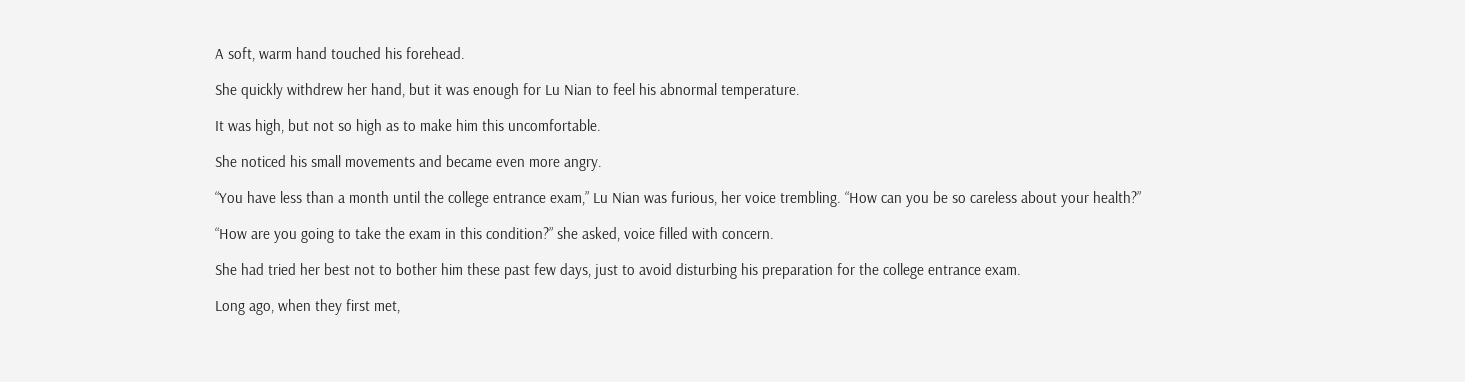A soft, warm hand touched his forehead.

She quickly withdrew her hand, but it was enough for Lu Nian to feel his abnormal temperature.

It was high, but not so high as to make him this uncomfortable.

She noticed his small movements and became even more angry.

“You have less than a month until the college entrance exam,” Lu Nian was furious, her voice trembling. “How can you be so careless about your health?”

“How are you going to take the exam in this condition?” she asked, voice filled with concern.

She had tried her best not to bother him these past few days, just to avoid disturbing his preparation for the college entrance exam.

Long ago, when they first met,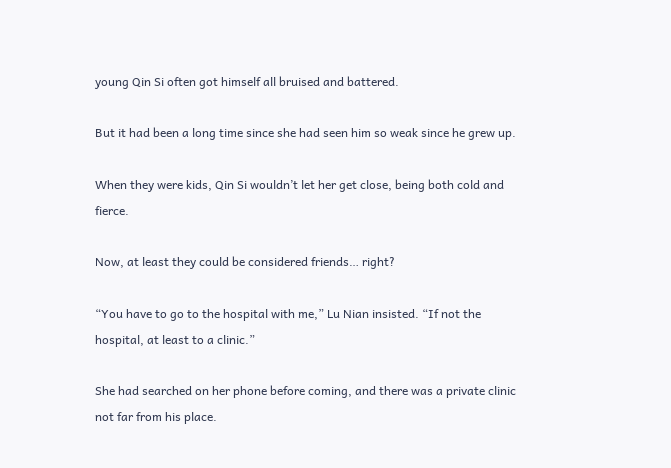young Qin Si often got himself all bruised and battered.

But it had been a long time since she had seen him so weak since he grew up.

When they were kids, Qin Si wouldn’t let her get close, being both cold and fierce.

Now, at least they could be considered friends… right?

“You have to go to the hospital with me,” Lu Nian insisted. “If not the hospital, at least to a clinic.”

She had searched on her phone before coming, and there was a private clinic not far from his place.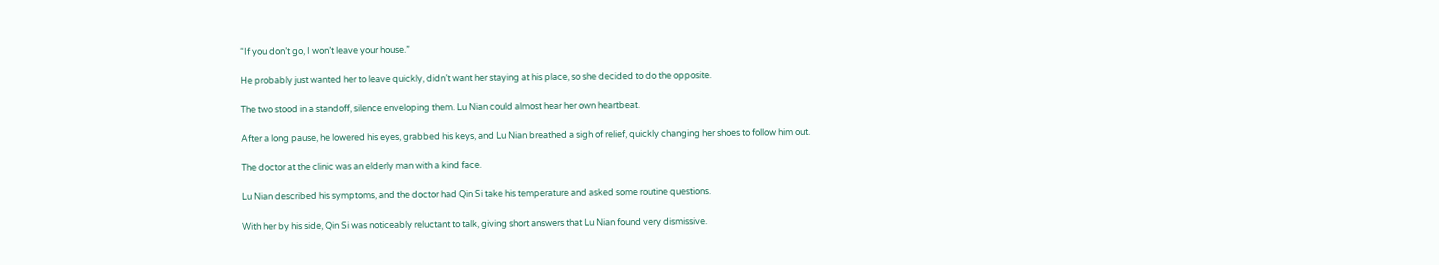“If you don’t go, I won’t leave your house.”

He probably just wanted her to leave quickly, didn’t want her staying at his place, so she decided to do the opposite.

The two stood in a standoff, silence enveloping them. Lu Nian could almost hear her own heartbeat.

After a long pause, he lowered his eyes, grabbed his keys, and Lu Nian breathed a sigh of relief, quickly changing her shoes to follow him out.

The doctor at the clinic was an elderly man with a kind face.

Lu Nian described his symptoms, and the doctor had Qin Si take his temperature and asked some routine questions.

With her by his side, Qin Si was noticeably reluctant to talk, giving short answers that Lu Nian found very dismissive.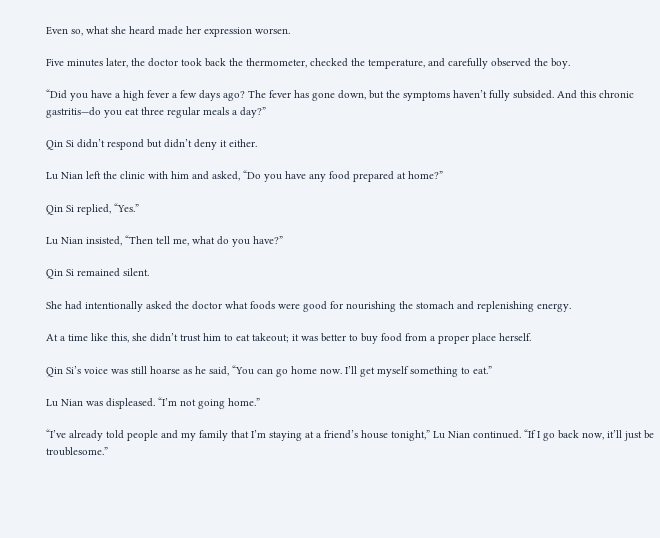Even so, what she heard made her expression worsen.

Five minutes later, the doctor took back the thermometer, checked the temperature, and carefully observed the boy.

“Did you have a high fever a few days ago? The fever has gone down, but the symptoms haven’t fully subsided. And this chronic gastritis—do you eat three regular meals a day?”

Qin Si didn’t respond but didn’t deny it either.

Lu Nian left the clinic with him and asked, “Do you have any food prepared at home?”

Qin Si replied, “Yes.”

Lu Nian insisted, “Then tell me, what do you have?”

Qin Si remained silent.

She had intentionally asked the doctor what foods were good for nourishing the stomach and replenishing energy.

At a time like this, she didn’t trust him to eat takeout; it was better to buy food from a proper place herself.

Qin Si’s voice was still hoarse as he said, “You can go home now. I’ll get myself something to eat.”

Lu Nian was displeased. “I’m not going home.”

“I’ve already told people and my family that I’m staying at a friend’s house tonight,” Lu Nian continued. “If I go back now, it’ll just be troublesome.”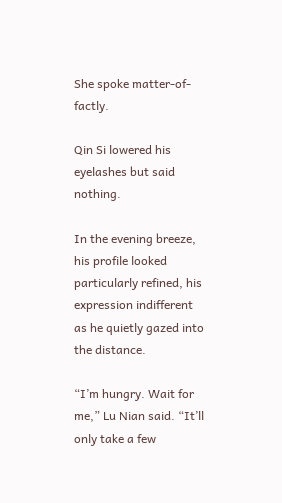She spoke matter-of-factly.

Qin Si lowered his eyelashes but said nothing.

In the evening breeze, his profile looked particularly refined, his expression indifferent as he quietly gazed into the distance.

“I’m hungry. Wait for me,” Lu Nian said. “It’ll only take a few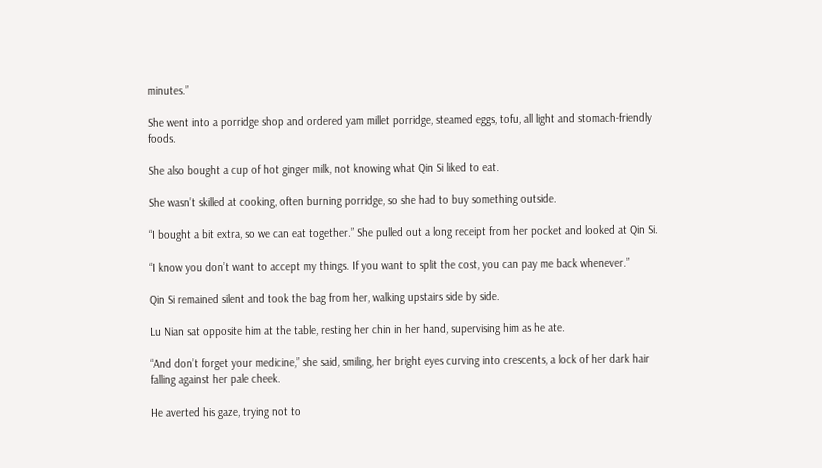minutes.”

She went into a porridge shop and ordered yam millet porridge, steamed eggs, tofu, all light and stomach-friendly foods.

She also bought a cup of hot ginger milk, not knowing what Qin Si liked to eat.

She wasn’t skilled at cooking, often burning porridge, so she had to buy something outside.

“I bought a bit extra, so we can eat together.” She pulled out a long receipt from her pocket and looked at Qin Si.

“I know you don’t want to accept my things. If you want to split the cost, you can pay me back whenever.”

Qin Si remained silent and took the bag from her, walking upstairs side by side.

Lu Nian sat opposite him at the table, resting her chin in her hand, supervising him as he ate.

“And don’t forget your medicine,” she said, smiling, her bright eyes curving into crescents, a lock of her dark hair falling against her pale cheek.

He averted his gaze, trying not to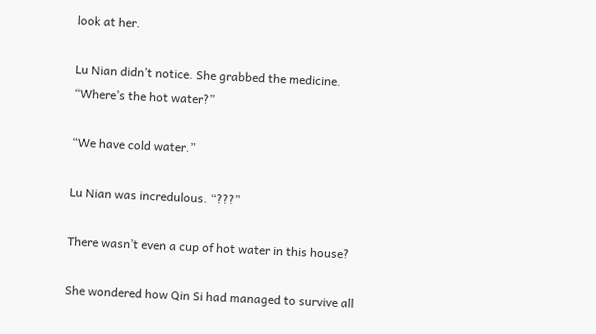look at her.

Lu Nian didn’t notice. She grabbed the medicine. “Where’s the hot water?”

“We have cold water.”

Lu Nian was incredulous. “???”

There wasn’t even a cup of hot water in this house?

She wondered how Qin Si had managed to survive all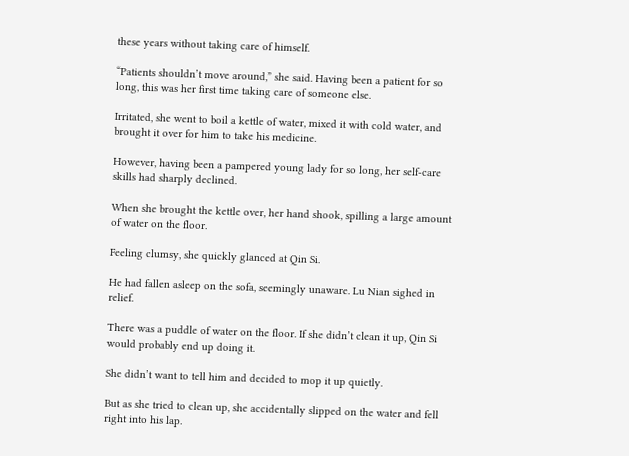these years without taking care of himself.

“Patients shouldn’t move around,” she said. Having been a patient for so long, this was her first time taking care of someone else.

Irritated, she went to boil a kettle of water, mixed it with cold water, and brought it over for him to take his medicine.

However, having been a pampered young lady for so long, her self-care skills had sharply declined.

When she brought the kettle over, her hand shook, spilling a large amount of water on the floor.

Feeling clumsy, she quickly glanced at Qin Si.

He had fallen asleep on the sofa, seemingly unaware. Lu Nian sighed in relief.

There was a puddle of water on the floor. If she didn’t clean it up, Qin Si would probably end up doing it.

She didn’t want to tell him and decided to mop it up quietly.

But as she tried to clean up, she accidentally slipped on the water and fell right into his lap.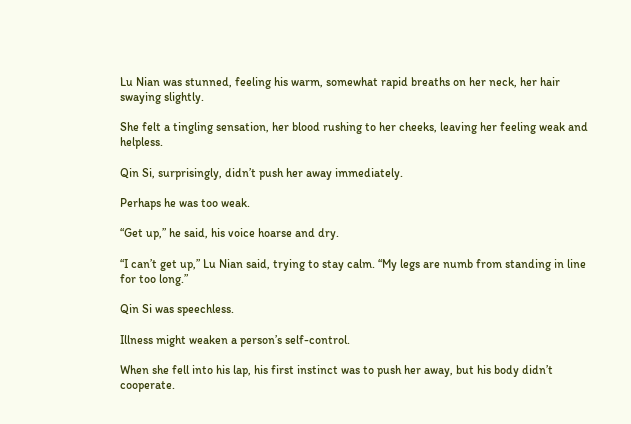Lu Nian was stunned, feeling his warm, somewhat rapid breaths on her neck, her hair swaying slightly.

She felt a tingling sensation, her blood rushing to her cheeks, leaving her feeling weak and helpless.

Qin Si, surprisingly, didn’t push her away immediately.

Perhaps he was too weak.

“Get up,” he said, his voice hoarse and dry.

“I can’t get up,” Lu Nian said, trying to stay calm. “My legs are numb from standing in line for too long.”

Qin Si was speechless.

Illness might weaken a person’s self-control.

When she fell into his lap, his first instinct was to push her away, but his body didn’t cooperate.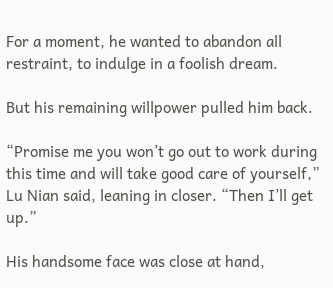For a moment, he wanted to abandon all restraint, to indulge in a foolish dream.

But his remaining willpower pulled him back.

“Promise me you won’t go out to work during this time and will take good care of yourself,” Lu Nian said, leaning in closer. “Then I’ll get up.”

His handsome face was close at hand,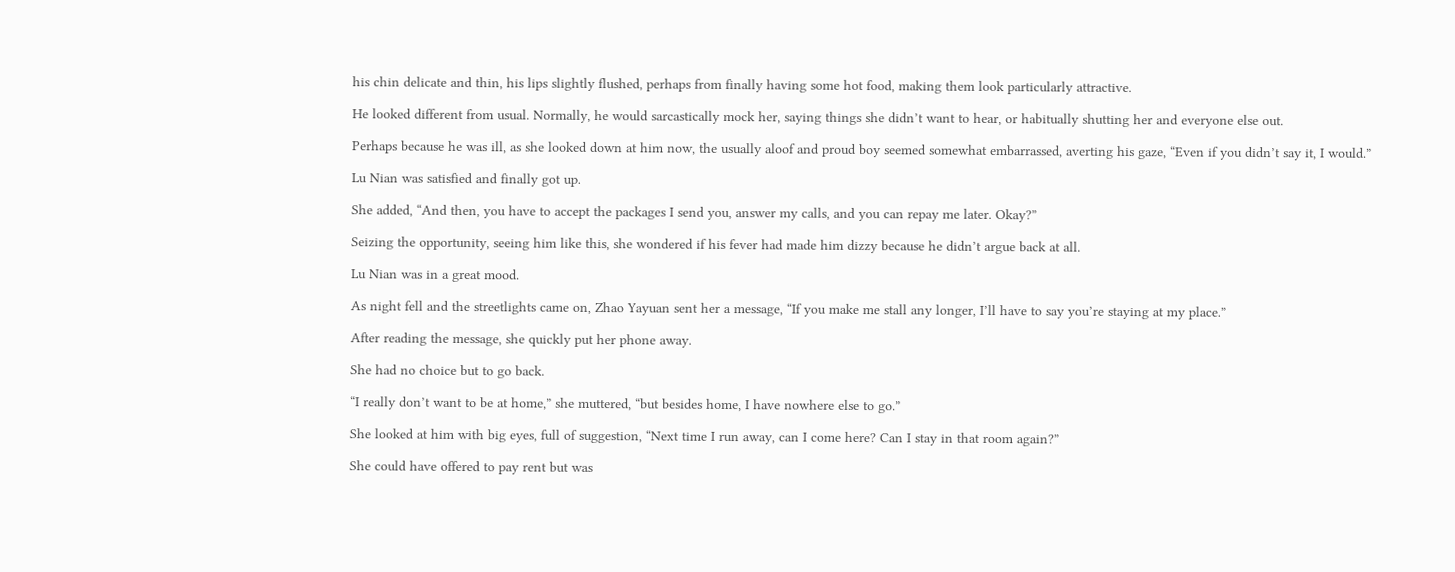his chin delicate and thin, his lips slightly flushed, perhaps from finally having some hot food, making them look particularly attractive.

He looked different from usual. Normally, he would sarcastically mock her, saying things she didn’t want to hear, or habitually shutting her and everyone else out.

Perhaps because he was ill, as she looked down at him now, the usually aloof and proud boy seemed somewhat embarrassed, averting his gaze, “Even if you didn’t say it, I would.”

Lu Nian was satisfied and finally got up.

She added, “And then, you have to accept the packages I send you, answer my calls, and you can repay me later. Okay?”

Seizing the opportunity, seeing him like this, she wondered if his fever had made him dizzy because he didn’t argue back at all.

Lu Nian was in a great mood.

As night fell and the streetlights came on, Zhao Yayuan sent her a message, “If you make me stall any longer, I’ll have to say you’re staying at my place.”

After reading the message, she quickly put her phone away.

She had no choice but to go back.

“I really don’t want to be at home,” she muttered, “but besides home, I have nowhere else to go.”

She looked at him with big eyes, full of suggestion, “Next time I run away, can I come here? Can I stay in that room again?”

She could have offered to pay rent but was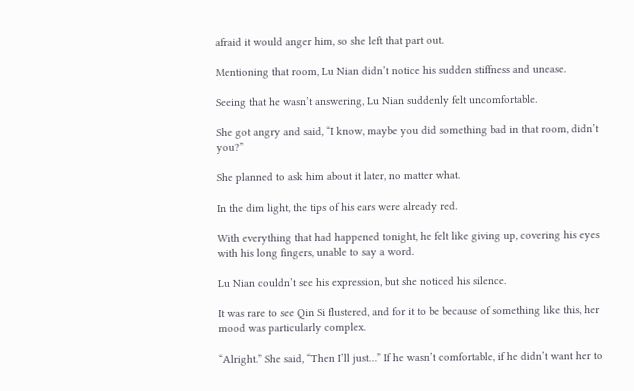afraid it would anger him, so she left that part out.

Mentioning that room, Lu Nian didn’t notice his sudden stiffness and unease.

Seeing that he wasn’t answering, Lu Nian suddenly felt uncomfortable.

She got angry and said, “I know, maybe you did something bad in that room, didn’t you?”

She planned to ask him about it later, no matter what.

In the dim light, the tips of his ears were already red.

With everything that had happened tonight, he felt like giving up, covering his eyes with his long fingers, unable to say a word.

Lu Nian couldn’t see his expression, but she noticed his silence.

It was rare to see Qin Si flustered, and for it to be because of something like this, her mood was particularly complex.

“Alright.” She said, “Then I’ll just…” If he wasn’t comfortable, if he didn’t want her to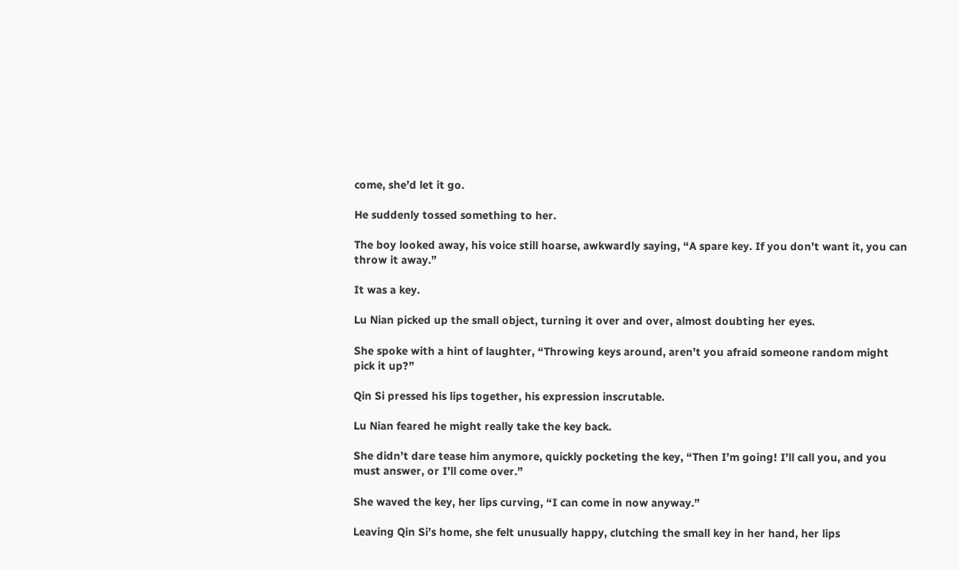come, she’d let it go.

He suddenly tossed something to her.

The boy looked away, his voice still hoarse, awkwardly saying, “A spare key. If you don’t want it, you can throw it away.”

It was a key.

Lu Nian picked up the small object, turning it over and over, almost doubting her eyes.

She spoke with a hint of laughter, “Throwing keys around, aren’t you afraid someone random might pick it up?”

Qin Si pressed his lips together, his expression inscrutable.

Lu Nian feared he might really take the key back.

She didn’t dare tease him anymore, quickly pocketing the key, “Then I’m going! I’ll call you, and you must answer, or I’ll come over.”

She waved the key, her lips curving, “I can come in now anyway.”

Leaving Qin Si’s home, she felt unusually happy, clutching the small key in her hand, her lips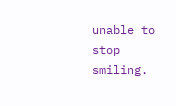unable to stop smiling.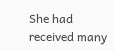She had received many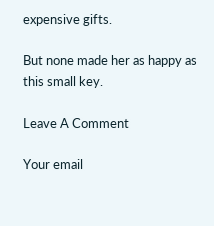expensive gifts.

But none made her as happy as this small key.

Leave A Comment

Your email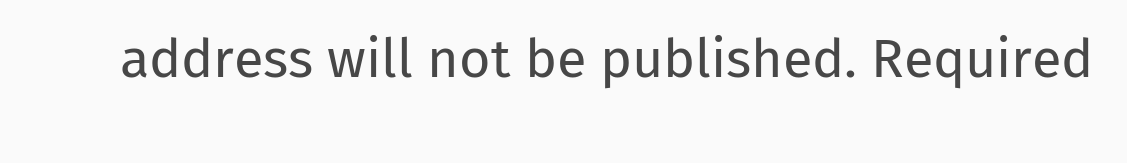address will not be published. Required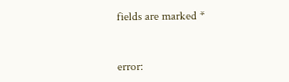fields are marked *


error: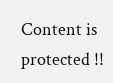Content is protected !!